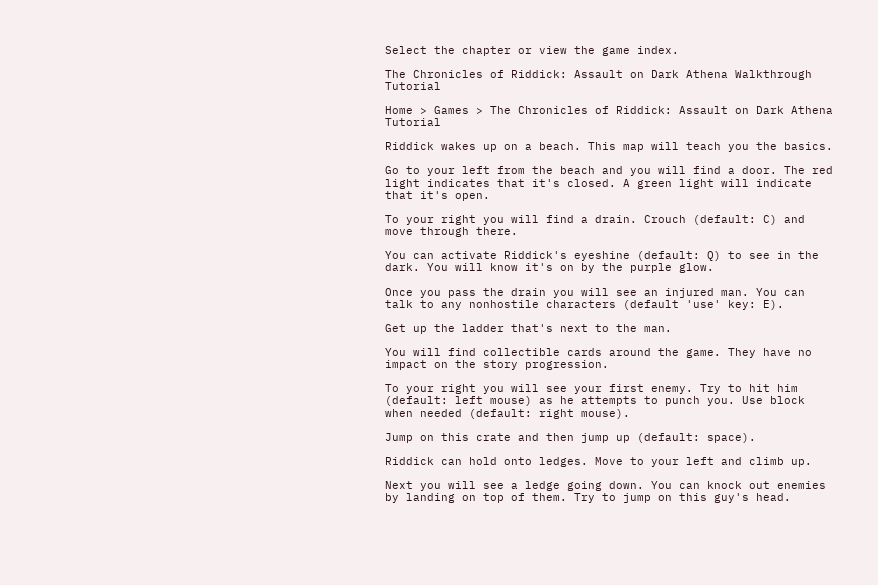Select the chapter or view the game index.

The Chronicles of Riddick: Assault on Dark Athena Walkthrough Tutorial

Home > Games > The Chronicles of Riddick: Assault on Dark Athena Tutorial

Riddick wakes up on a beach. This map will teach you the basics.

Go to your left from the beach and you will find a door. The red light indicates that it's closed. A green light will indicate that it's open.

To your right you will find a drain. Crouch (default: C) and move through there.

You can activate Riddick's eyeshine (default: Q) to see in the dark. You will know it's on by the purple glow.

Once you pass the drain you will see an injured man. You can talk to any nonhostile characters (default 'use' key: E).

Get up the ladder that's next to the man.

You will find collectible cards around the game. They have no impact on the story progression.

To your right you will see your first enemy. Try to hit him (default: left mouse) as he attempts to punch you. Use block when needed (default: right mouse).

Jump on this crate and then jump up (default: space).

Riddick can hold onto ledges. Move to your left and climb up.

Next you will see a ledge going down. You can knock out enemies by landing on top of them. Try to jump on this guy's head.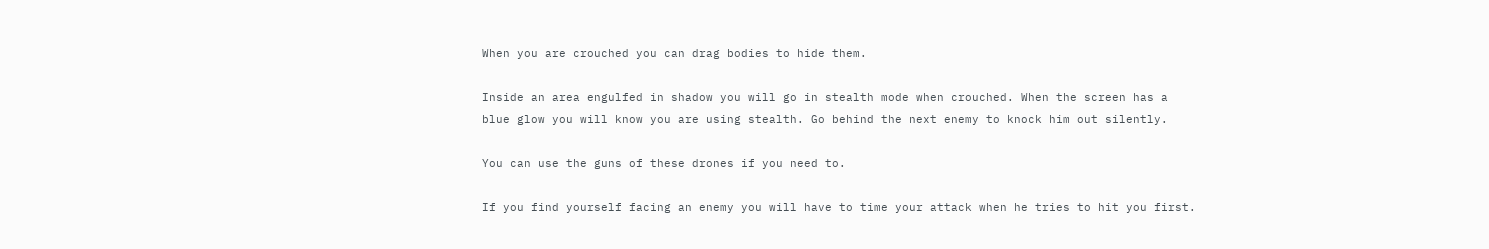When you are crouched you can drag bodies to hide them.

Inside an area engulfed in shadow you will go in stealth mode when crouched. When the screen has a blue glow you will know you are using stealth. Go behind the next enemy to knock him out silently.

You can use the guns of these drones if you need to.

If you find yourself facing an enemy you will have to time your attack when he tries to hit you first.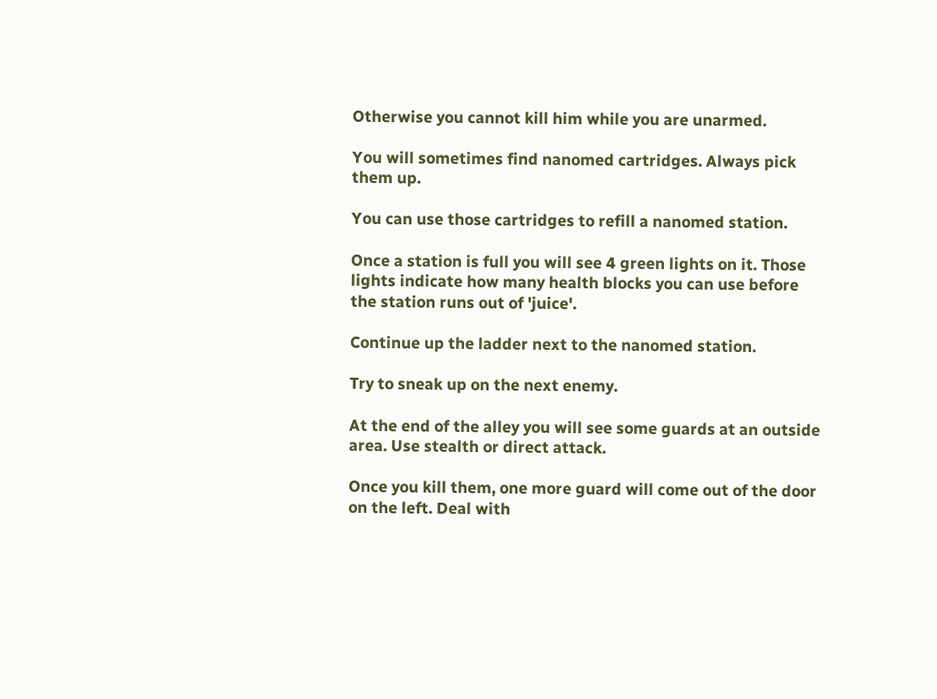Otherwise you cannot kill him while you are unarmed.

You will sometimes find nanomed cartridges. Always pick them up.

You can use those cartridges to refill a nanomed station.

Once a station is full you will see 4 green lights on it. Those lights indicate how many health blocks you can use before the station runs out of 'juice'.

Continue up the ladder next to the nanomed station.

Try to sneak up on the next enemy.

At the end of the alley you will see some guards at an outside area. Use stealth or direct attack.

Once you kill them, one more guard will come out of the door on the left. Deal with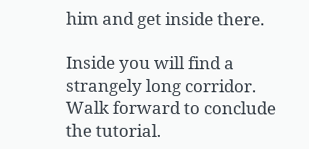him and get inside there.

Inside you will find a strangely long corridor. Walk forward to conclude the tutorial.